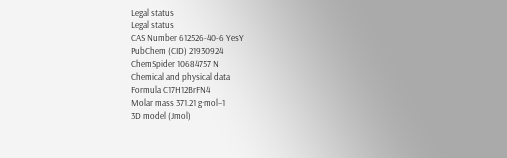Legal status
Legal status
CAS Number 612526-40-6 YesY
PubChem (CID) 21930924
ChemSpider 10684757 N
Chemical and physical data
Formula C17H12BrFN4
Molar mass 371.21 g·mol−1
3D model (Jmol)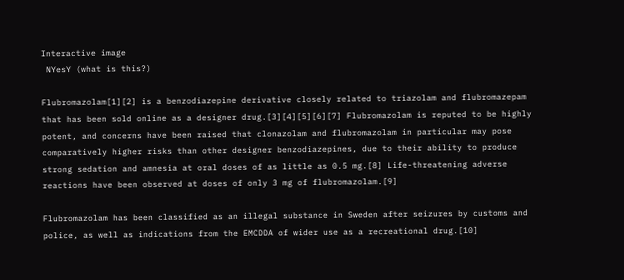Interactive image
 NYesY (what is this?)

Flubromazolam[1][2] is a benzodiazepine derivative closely related to triazolam and flubromazepam that has been sold online as a designer drug.[3][4][5][6][7] Flubromazolam is reputed to be highly potent, and concerns have been raised that clonazolam and flubromazolam in particular may pose comparatively higher risks than other designer benzodiazepines, due to their ability to produce strong sedation and amnesia at oral doses of as little as 0.5 mg.[8] Life-threatening adverse reactions have been observed at doses of only 3 mg of flubromazolam.[9]

Flubromazolam has been classified as an illegal substance in Sweden after seizures by customs and police, as well as indications from the EMCDDA of wider use as a recreational drug.[10]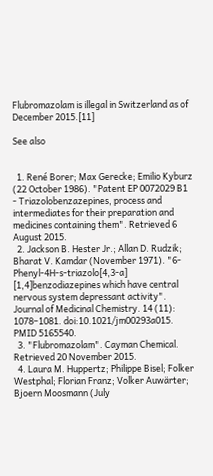Flubromazolam is illegal in Switzerland as of December 2015.[11]

See also


  1. René Borer; Max Gerecke; Emilio Kyburz (22 October 1986). "Patent EP 0072029 B1 - Triazolobenzazepines, process and intermediates for their preparation and medicines containing them". Retrieved 6 August 2015.
  2. Jackson B. Hester Jr.; Allan D. Rudzik; Bharat V. Kamdar (November 1971). "6-Phenyl-4H-s-triazolo[4,3-a] [1,4]benzodiazepines which have central nervous system depressant activity". Journal of Medicinal Chemistry. 14 (11): 1078–1081. doi:10.1021/jm00293a015. PMID 5165540.
  3. "Flubromazolam". Cayman Chemical. Retrieved 20 November 2015.
  4. Laura M. Huppertz; Philippe Bisel; Folker Westphal; Florian Franz; Volker Auwärter; Bjoern Moosmann (July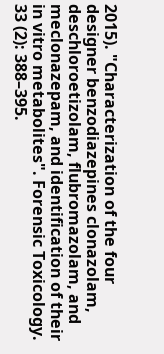2015). "Characterization of the four designer benzodiazepines clonazolam, deschloroetizolam, flubromazolam, and meclonazepam, and identification of their in vitro metabolites". Forensic Toxicology. 33 (2): 388–395.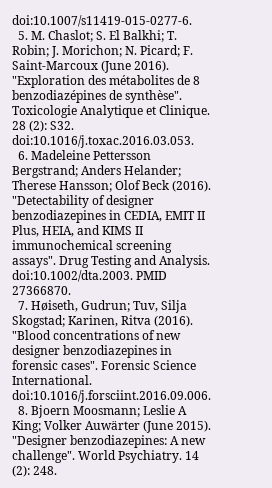doi:10.1007/s11419-015-0277-6.
  5. M. Chaslot; S. El Balkhi; T. Robin; J. Morichon; N. Picard; F. Saint-Marcoux (June 2016). "Exploration des métabolites de 8 benzodiazépines de synthèse". Toxicologie Analytique et Clinique. 28 (2): S32. doi:10.1016/j.toxac.2016.03.053.
  6. Madeleine Pettersson Bergstrand; Anders Helander; Therese Hansson; Olof Beck (2016). "Detectability of designer benzodiazepines in CEDIA, EMIT II Plus, HEIA, and KIMS II immunochemical screening assays". Drug Testing and Analysis. doi:10.1002/dta.2003. PMID 27366870.
  7. Høiseth, Gudrun; Tuv, Silja Skogstad; Karinen, Ritva (2016). "Blood concentrations of new designer benzodiazepines in forensic cases". Forensic Science International. doi:10.1016/j.forsciint.2016.09.006.
  8. Bjoern Moosmann; Leslie A King; Volker Auwärter (June 2015). "Designer benzodiazepines: A new challenge". World Psychiatry. 14 (2): 248.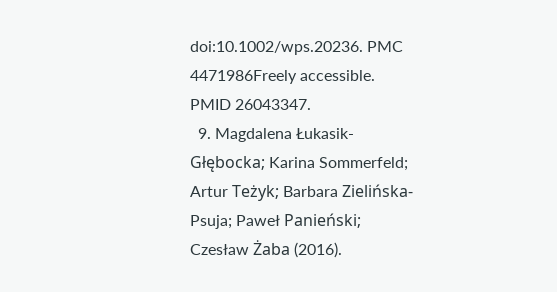doi:10.1002/wps.20236. PMC 4471986Freely accessible. PMID 26043347.
  9. Magdalena Łukasik-Głębocka; Karina Sommerfeld; Artur Teżyk; Barbara Zielińska-Psuja; Paweł Panieński; Czesław Żaba (2016).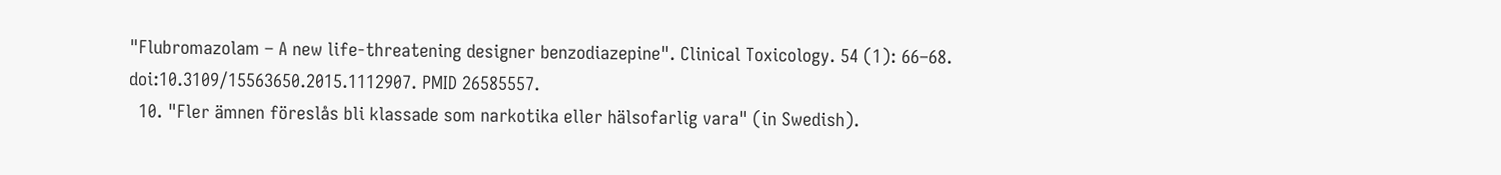"Flubromazolam – A new life-threatening designer benzodiazepine". Clinical Toxicology. 54 (1): 66–68. doi:10.3109/15563650.2015.1112907. PMID 26585557.
  10. "Fler ämnen föreslås bli klassade som narkotika eller hälsofarlig vara" (in Swedish).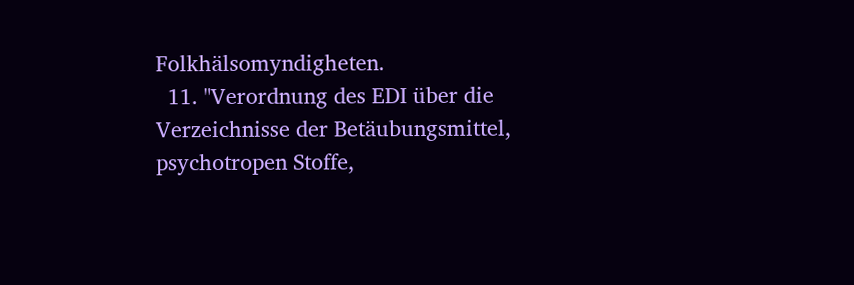Folkhälsomyndigheten.
  11. "Verordnung des EDI über die Verzeichnisse der Betäubungsmittel, psychotropen Stoffe,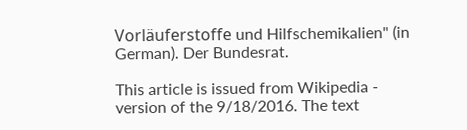Vorläuferstoffe und Hilfschemikalien" (in German). Der Bundesrat.

This article is issued from Wikipedia - version of the 9/18/2016. The text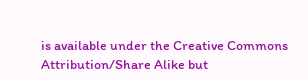is available under the Creative Commons Attribution/Share Alike but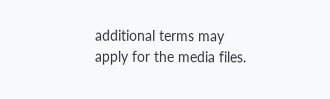additional terms may apply for the media files.